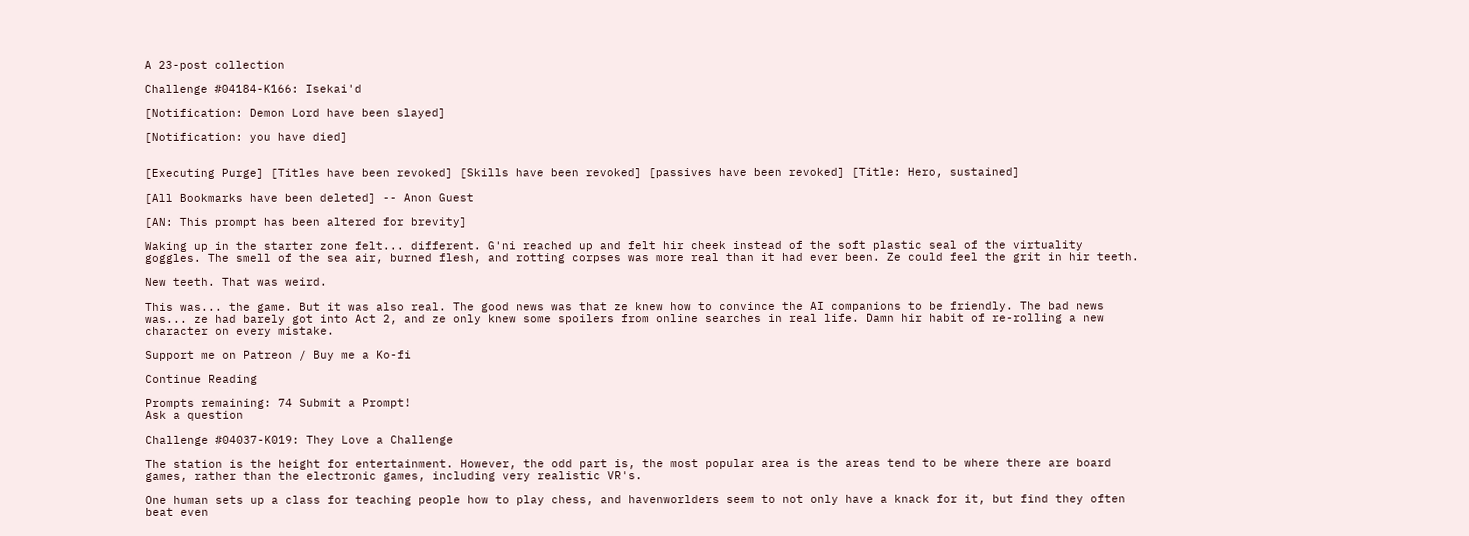A 23-post collection

Challenge #04184-K166: Isekai'd

[Notification: Demon Lord have been slayed]

[Notification: you have died]


[Executing Purge] [Titles have been revoked] [Skills have been revoked] [passives have been revoked] [Title: Hero, sustained]

[All Bookmarks have been deleted] -- Anon Guest

[AN: This prompt has been altered for brevity]

Waking up in the starter zone felt... different. G'ni reached up and felt hir cheek instead of the soft plastic seal of the virtuality goggles. The smell of the sea air, burned flesh, and rotting corpses was more real than it had ever been. Ze could feel the grit in hir teeth.

New teeth. That was weird.

This was... the game. But it was also real. The good news was that ze knew how to convince the AI companions to be friendly. The bad news was... ze had barely got into Act 2, and ze only knew some spoilers from online searches in real life. Damn hir habit of re-rolling a new character on every mistake.

Support me on Patreon / Buy me a Ko-fi

Continue Reading

Prompts remaining: 74 Submit a Prompt!
Ask a question

Challenge #04037-K019: They Love a Challenge

The station is the height for entertainment. However, the odd part is, the most popular area is the areas tend to be where there are board games, rather than the electronic games, including very realistic VR's.

One human sets up a class for teaching people how to play chess, and havenworlders seem to not only have a knack for it, but find they often beat even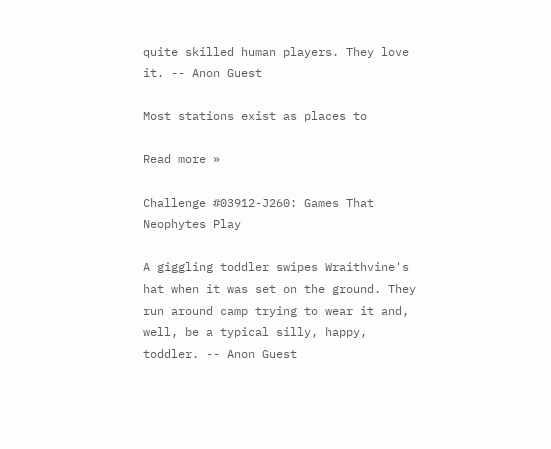quite skilled human players. They love it. -- Anon Guest

Most stations exist as places to

Read more »

Challenge #03912-J260: Games That Neophytes Play

A giggling toddler swipes Wraithvine's hat when it was set on the ground. They run around camp trying to wear it and, well, be a typical silly, happy, toddler. -- Anon Guest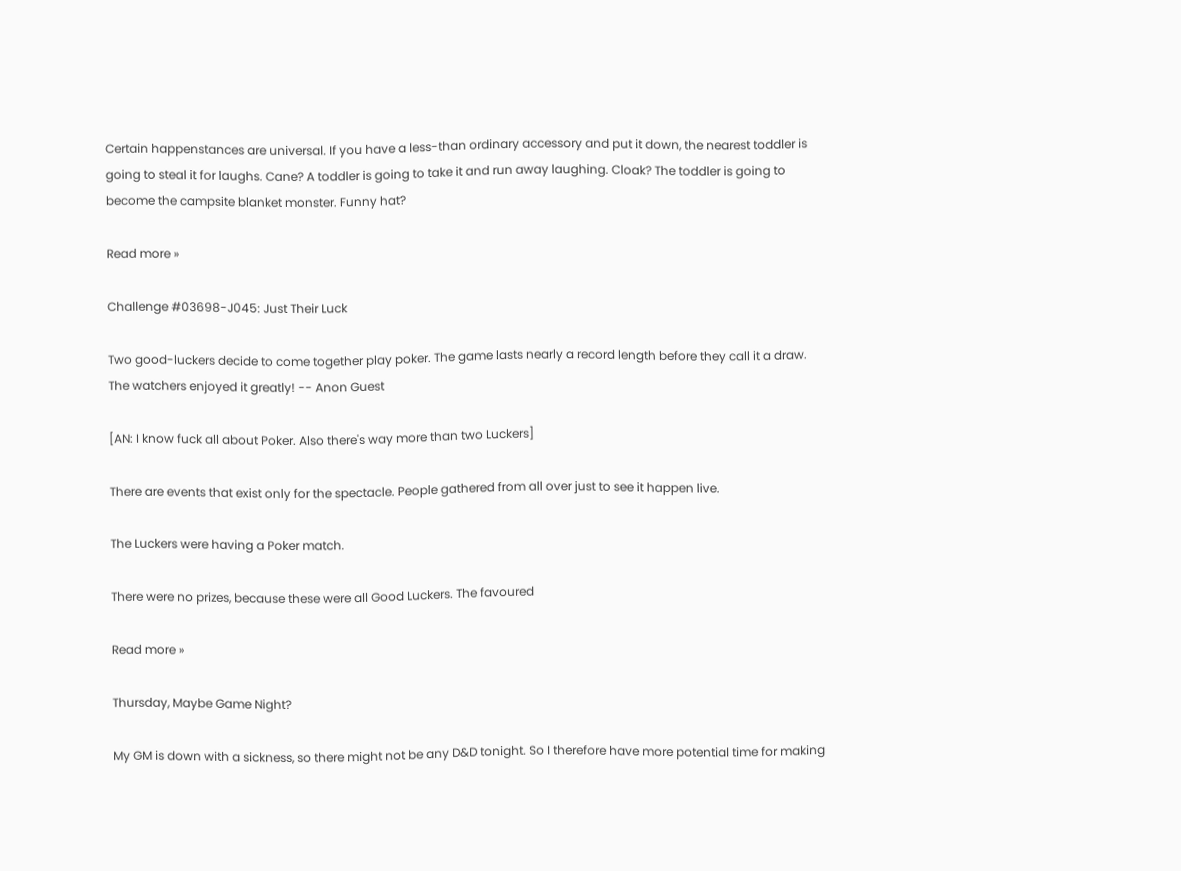Certain happenstances are universal. If you have a less-than ordinary accessory and put it down, the nearest toddler is going to steal it for laughs. Cane? A toddler is going to take it and run away laughing. Cloak? The toddler is going to become the campsite blanket monster. Funny hat?

Read more »

Challenge #03698-J045: Just Their Luck

Two good-luckers decide to come together play poker. The game lasts nearly a record length before they call it a draw. The watchers enjoyed it greatly! -- Anon Guest

[AN: I know fuck all about Poker. Also there's way more than two Luckers]

There are events that exist only for the spectacle. People gathered from all over just to see it happen live.

The Luckers were having a Poker match.

There were no prizes, because these were all Good Luckers. The favoured

Read more »

Thursday, Maybe Game Night?

My GM is down with a sickness, so there might not be any D&D tonight. So I therefore have more potential time for making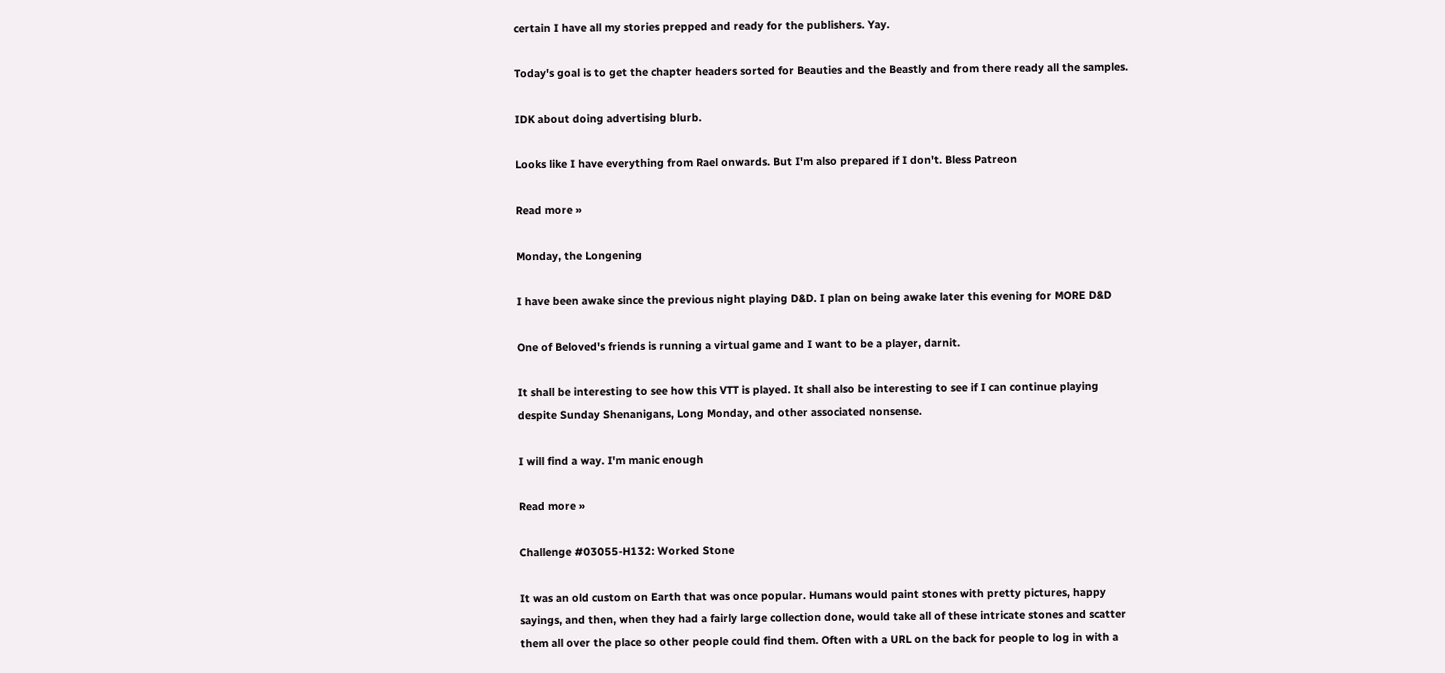certain I have all my stories prepped and ready for the publishers. Yay.

Today's goal is to get the chapter headers sorted for Beauties and the Beastly and from there ready all the samples.

IDK about doing advertising blurb.

Looks like I have everything from Rael onwards. But I'm also prepared if I don't. Bless Patreon

Read more »

Monday, the Longening

I have been awake since the previous night playing D&D. I plan on being awake later this evening for MORE D&D

One of Beloved's friends is running a virtual game and I want to be a player, darnit.

It shall be interesting to see how this VTT is played. It shall also be interesting to see if I can continue playing despite Sunday Shenanigans, Long Monday, and other associated nonsense.

I will find a way. I'm manic enough

Read more »

Challenge #03055-H132: Worked Stone

It was an old custom on Earth that was once popular. Humans would paint stones with pretty pictures, happy sayings, and then, when they had a fairly large collection done, would take all of these intricate stones and scatter them all over the place so other people could find them. Often with a URL on the back for people to log in with a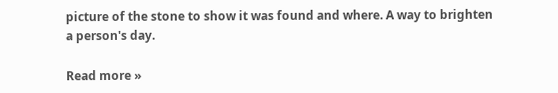picture of the stone to show it was found and where. A way to brighten a person's day.

Read more »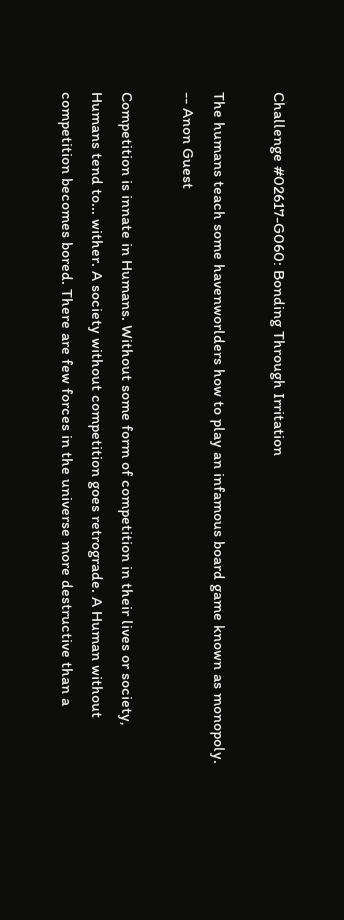Challenge #02617-G060: Bonding Through Irritation

The humans teach some havenworlders how to play an infamous board game known as monopoly. -- Anon Guest

Competition is innate in Humans. Without some form of competition in their lives or society, Humans tend to... wither. A society without competition goes retrograde. A Human without competition becomes bored. There are few forces in the universe more destructive than a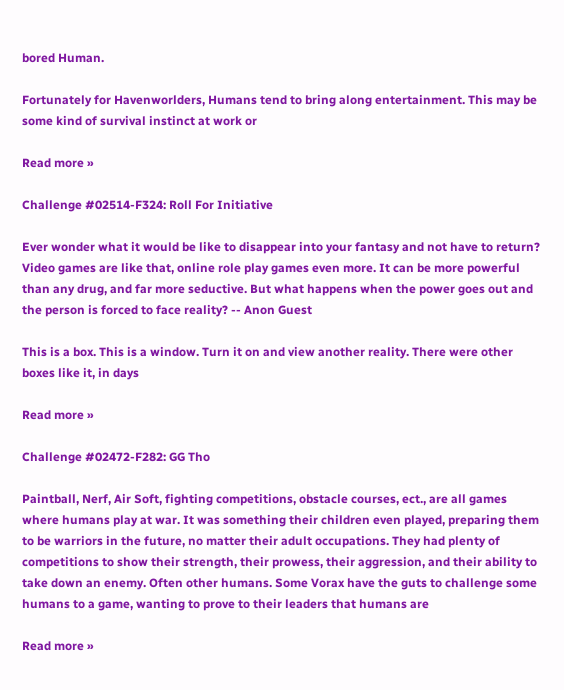bored Human.

Fortunately for Havenworlders, Humans tend to bring along entertainment. This may be some kind of survival instinct at work or

Read more »

Challenge #02514-F324: Roll For Initiative

Ever wonder what it would be like to disappear into your fantasy and not have to return? Video games are like that, online role play games even more. It can be more powerful than any drug, and far more seductive. But what happens when the power goes out and the person is forced to face reality? -- Anon Guest

This is a box. This is a window. Turn it on and view another reality. There were other boxes like it, in days

Read more »

Challenge #02472-F282: GG Tho

Paintball, Nerf, Air Soft, fighting competitions, obstacle courses, ect., are all games where humans play at war. It was something their children even played, preparing them to be warriors in the future, no matter their adult occupations. They had plenty of competitions to show their strength, their prowess, their aggression, and their ability to take down an enemy. Often other humans. Some Vorax have the guts to challenge some humans to a game, wanting to prove to their leaders that humans are

Read more »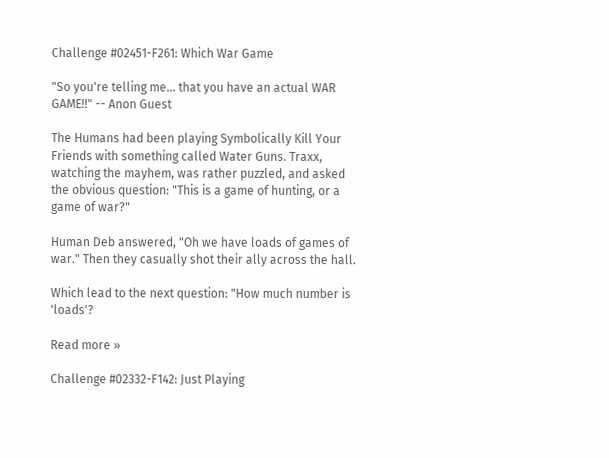Challenge #02451-F261: Which War Game

"So you're telling me... that you have an actual WAR GAME!!" -- Anon Guest

The Humans had been playing Symbolically Kill Your Friends with something called Water Guns. Traxx, watching the mayhem, was rather puzzled, and asked the obvious question: "This is a game of hunting, or a game of war?"

Human Deb answered, "Oh we have loads of games of war." Then they casually shot their ally across the hall.

Which lead to the next question: "How much number is 'loads'?

Read more »

Challenge #02332-F142: Just Playing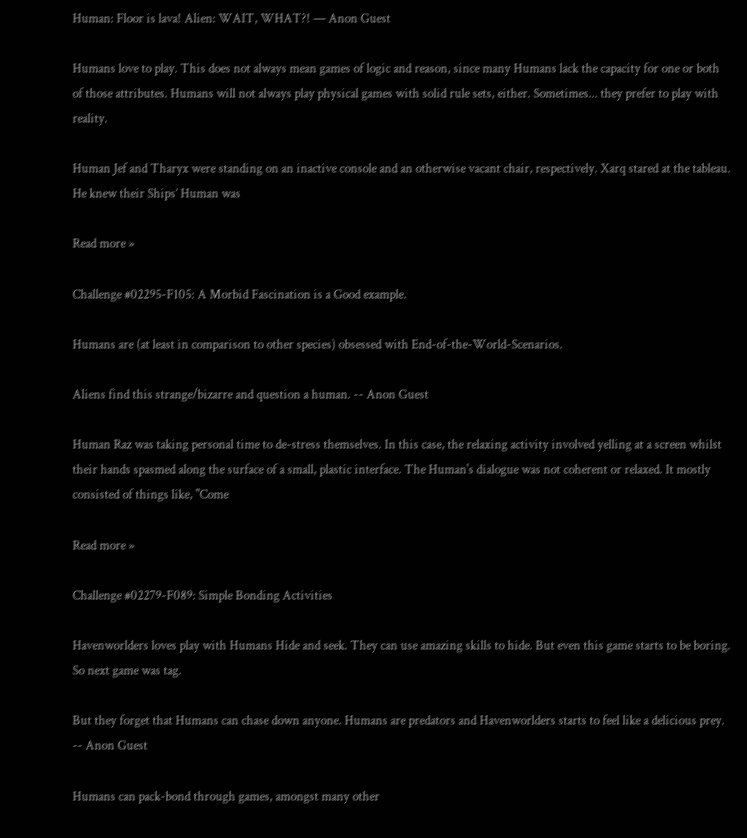Human: Floor is lava! Alien: WAIT, WHAT?! — Anon Guest

Humans love to play. This does not always mean games of logic and reason, since many Humans lack the capacity for one or both of those attributes. Humans will not always play physical games with solid rule sets, either. Sometimes... they prefer to play with reality.

Human Jef and Tharyx were standing on an inactive console and an otherwise vacant chair, respectively. Xarq stared at the tableau. He knew their Ships’ Human was

Read more »

Challenge #02295-F105: A Morbid Fascination is a Good example.

Humans are (at least in comparison to other species) obsessed with End-of-the-World-Scenarios.

Aliens find this strange/bizarre and question a human. -- Anon Guest

Human Raz was taking personal time to de-stress themselves. In this case, the relaxing activity involved yelling at a screen whilst their hands spasmed along the surface of a small, plastic interface. The Human's dialogue was not coherent or relaxed. It mostly consisted of things like, "Come

Read more »

Challenge #02279-F089: Simple Bonding Activities

Havenworlders loves play with Humans Hide and seek. They can use amazing skills to hide. But even this game starts to be boring. So next game was tag.

But they forget that Humans can chase down anyone. Humans are predators and Havenworlders starts to feel like a delicious prey. -- Anon Guest

Humans can pack-bond through games, amongst many other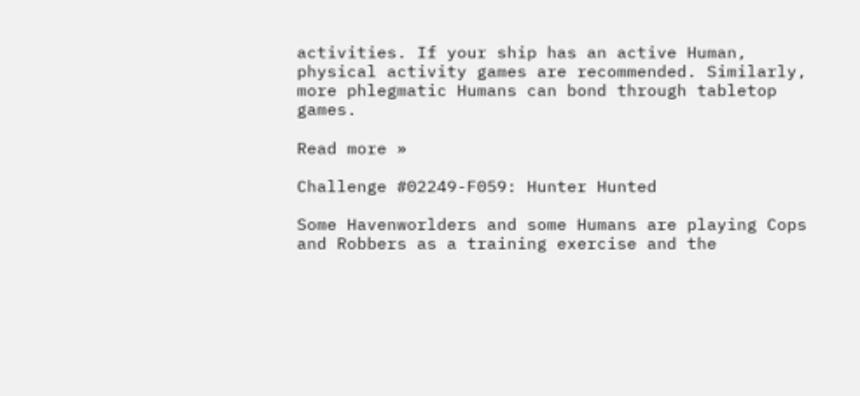activities. If your ship has an active Human, physical activity games are recommended. Similarly, more phlegmatic Humans can bond through tabletop games.

Read more »

Challenge #02249-F059: Hunter Hunted

Some Havenworlders and some Humans are playing Cops and Robbers as a training exercise and the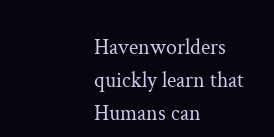Havenworlders quickly learn that Humans can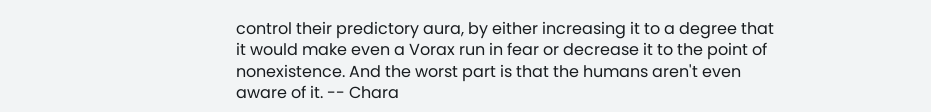control their predictory aura, by either increasing it to a degree that it would make even a Vorax run in fear or decrease it to the point of nonexistence. And the worst part is that the humans aren't even aware of it. -- Chara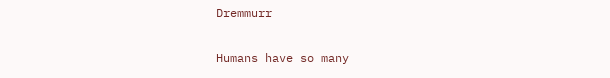Dremmurr

Humans have so many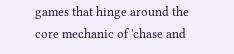games that hinge around the core mechanic of 'chase and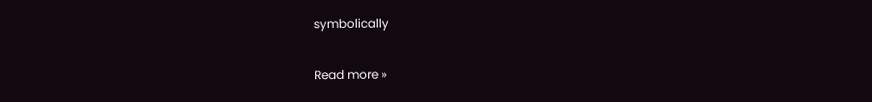symbolically

Read more »